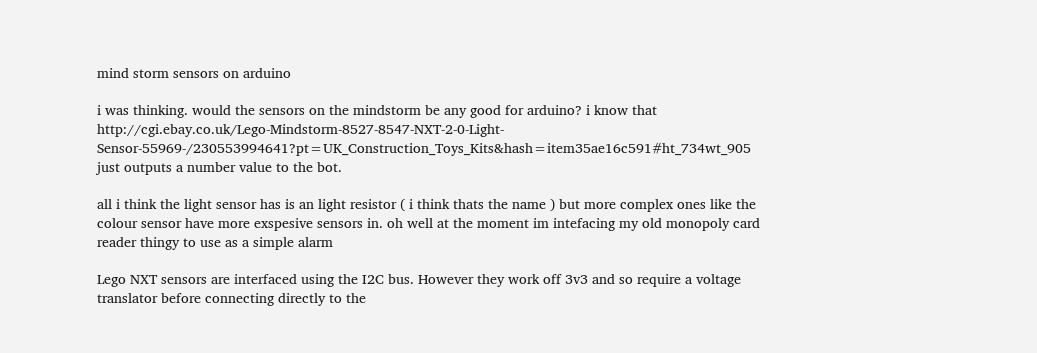mind storm sensors on arduino

i was thinking. would the sensors on the mindstorm be any good for arduino? i know that http://cgi.ebay.co.uk/Lego-Mindstorm-8527-8547-NXT-2-0-Light-Sensor-55969-/230553994641?pt=UK_Construction_Toys_Kits&hash=item35ae16c591#ht_734wt_905 just outputs a number value to the bot.

all i think the light sensor has is an light resistor ( i think thats the name ) but more complex ones like the colour sensor have more exspesive sensors in. oh well at the moment im intefacing my old monopoly card reader thingy to use as a simple alarm

Lego NXT sensors are interfaced using the I2C bus. However they work off 3v3 and so require a voltage translator before connecting directly to the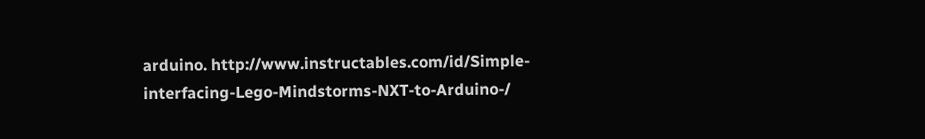arduino. http://www.instructables.com/id/Simple-interfacing-Lego-Mindstorms-NXT-to-Arduino-/